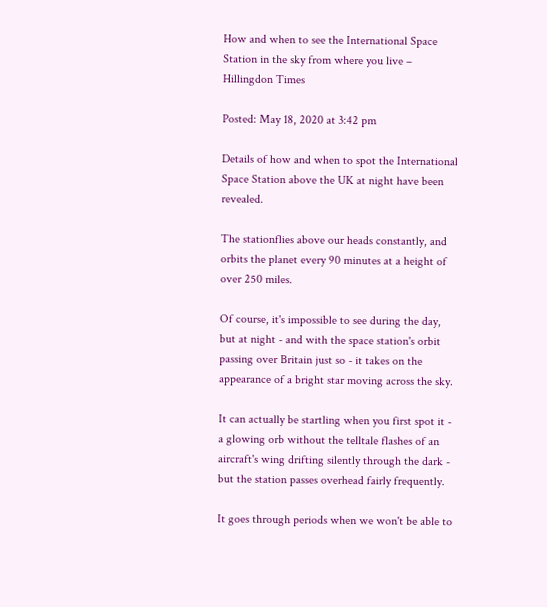How and when to see the International Space Station in the sky from where you live – Hillingdon Times

Posted: May 18, 2020 at 3:42 pm

Details of how and when to spot the International Space Station above the UK at night have been revealed.

The stationflies above our heads constantly, and orbits the planet every 90 minutes at a height of over 250 miles.

Of course, it's impossible to see during the day, but at night - and with the space station's orbit passing over Britain just so - it takes on the appearance of a bright star moving across the sky.

It can actually be startling when you first spot it - a glowing orb without the telltale flashes of an aircraft's wing drifting silently through the dark - but the station passes overhead fairly frequently.

It goes through periods when we won't be able to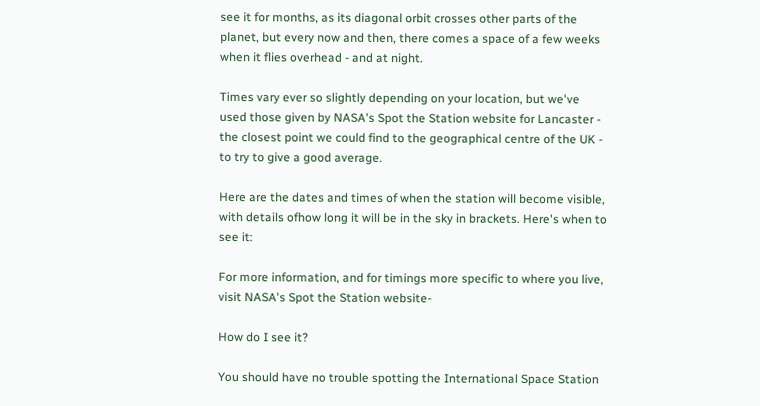see it for months, as its diagonal orbit crosses other parts of the planet, but every now and then, there comes a space of a few weeks when it flies overhead - and at night.

Times vary ever so slightly depending on your location, but we've used those given by NASA's Spot the Station website for Lancaster - the closest point we could find to the geographical centre of the UK - to try to give a good average.

Here are the dates and times of when the station will become visible, with details ofhow long it will be in the sky in brackets. Here's when to see it:

For more information, and for timings more specific to where you live, visit NASA's Spot the Station website-

How do I see it?

You should have no trouble spotting the International Space Station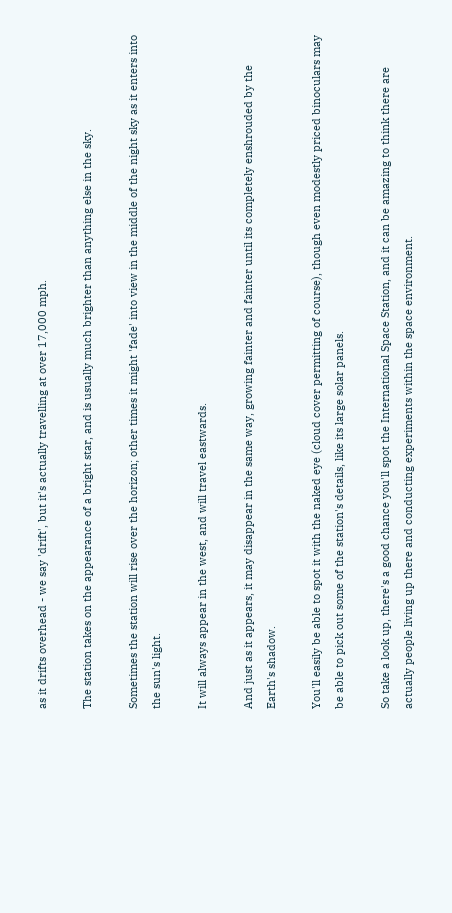as it drifts overhead - we say 'drift', but it's actually travelling at over 17,000 mph.

The station takes on the appearance of a bright star, and is usually much brighter than anything else in the sky.

Sometimes the station will rise over the horizon; other times it might 'fade' into view in the middle of the night sky as it enters into the sun's light.

It will always appear in the west, and will travel eastwards.

And just as it appears, it may disappear in the same way, growing fainter and fainter until its completely enshrouded by the Earth's shadow.

You'll easily be able to spot it with the naked eye (cloud cover permitting of course), though even modestly priced binoculars may be able to pick out some of the station's details, like its large solar panels.

So take a look up, there's a good chance you'll spot the International Space Station, and it can be amazing to think there are actually people living up there and conducting experiments within the space environment.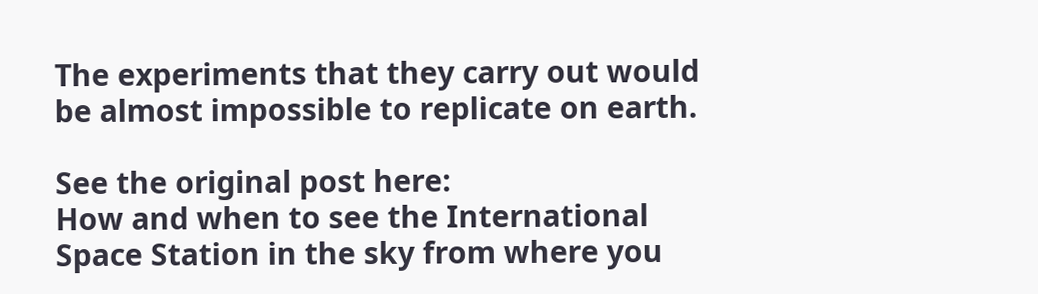The experiments that they carry out would be almost impossible to replicate on earth.

See the original post here:
How and when to see the International Space Station in the sky from where you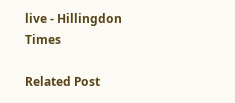live - Hillingdon Times

Related Post